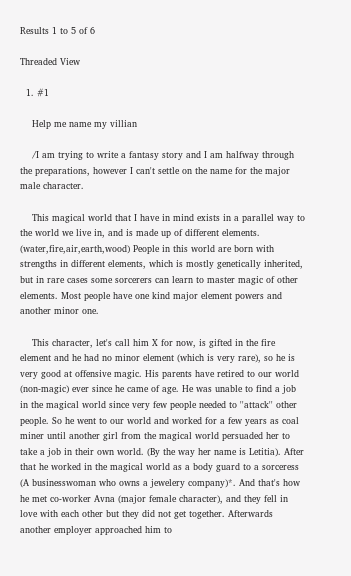Results 1 to 5 of 6

Threaded View

  1. #1

    Help me name my villian

    /I am trying to write a fantasy story and I am halfway through the preparations, however I can't settle on the name for the major male character.

    This magical world that I have in mind exists in a parallel way to the world we live in, and is made up of different elements. (water,fire,air,earth,wood) People in this world are born with strengths in different elements, which is mostly genetically inherited, but in rare cases some sorcerers can learn to master magic of other elements. Most people have one kind major element powers and another minor one.

    This character, let's call him X for now, is gifted in the fire element and he had no minor element (which is very rare), so he is very good at offensive magic. His parents have retired to our world (non-magic) ever since he came of age. He was unable to find a job in the magical world since very few people needed to ''attack'' other people. So he went to our world and worked for a few years as coal miner until another girl from the magical world persuaded her to take a job in their own world. (By the way her name is Letitia). After that he worked in the magical world as a body guard to a sorceress (A businesswoman who owns a jewelery company)*. And that's how he met co-worker Avna (major female character), and they fell in love with each other but they did not get together. Afterwards another employer approached him to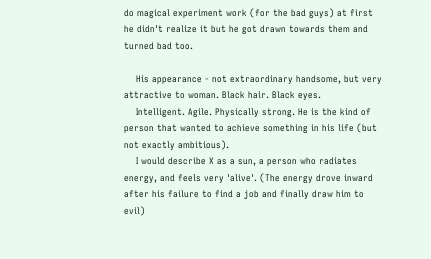do magical experiment work (for the bad guys) at first he didn't realize it but he got drawn towards them and turned bad too.

    His appearance - not extraordinary handsome, but very attractive to woman. Black hair. Black eyes.
    Intelligent. Agile. Physically strong. He is the kind of person that wanted to achieve something in his life (but not exactly ambitious).
    I would describe X as a sun, a person who radiates energy, and feels very 'alive'. (The energy drove inward after his failure to find a job and finally draw him to evil)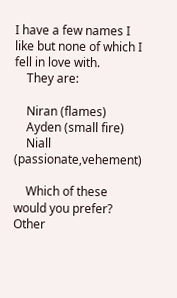I have a few names I like but none of which I fell in love with.
    They are:

    Niran (flames)
    Ayden (small fire)
    Niall (passionate,vehement)

    Which of these would you prefer? Other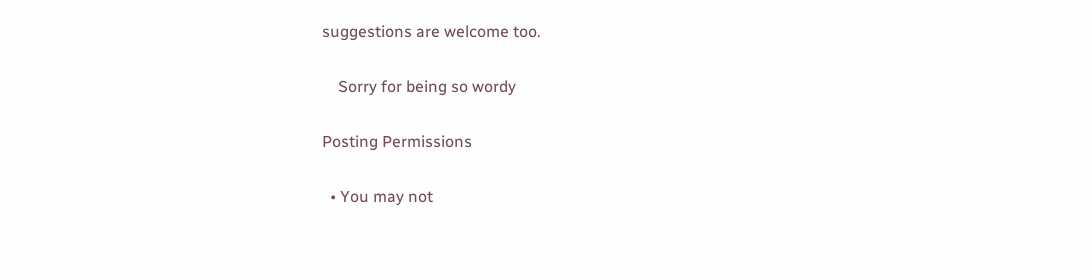suggestions are welcome too.

    Sorry for being so wordy

Posting Permissions

  • You may not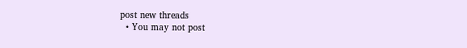post new threads
  • You may not post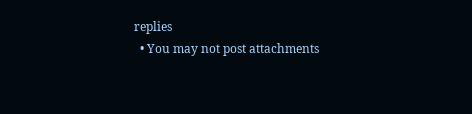replies
  • You may not post attachments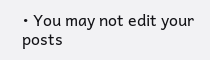• You may not edit your posts